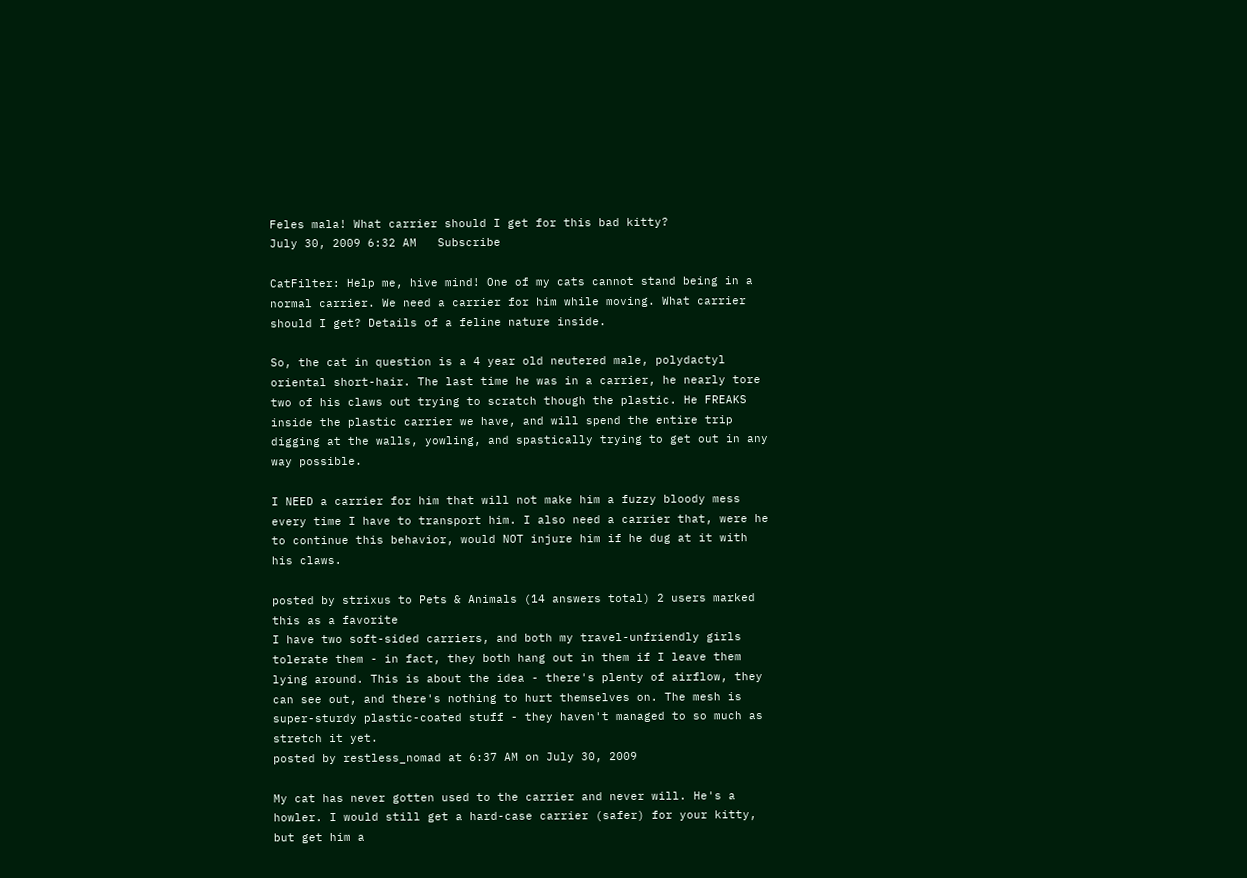Feles mala! What carrier should I get for this bad kitty?
July 30, 2009 6:32 AM   Subscribe

CatFilter: Help me, hive mind! One of my cats cannot stand being in a normal carrier. We need a carrier for him while moving. What carrier should I get? Details of a feline nature inside.

So, the cat in question is a 4 year old neutered male, polydactyl oriental short-hair. The last time he was in a carrier, he nearly tore two of his claws out trying to scratch though the plastic. He FREAKS inside the plastic carrier we have, and will spend the entire trip digging at the walls, yowling, and spastically trying to get out in any way possible.

I NEED a carrier for him that will not make him a fuzzy bloody mess every time I have to transport him. I also need a carrier that, were he to continue this behavior, would NOT injure him if he dug at it with his claws.

posted by strixus to Pets & Animals (14 answers total) 2 users marked this as a favorite
I have two soft-sided carriers, and both my travel-unfriendly girls tolerate them - in fact, they both hang out in them if I leave them lying around. This is about the idea - there's plenty of airflow, they can see out, and there's nothing to hurt themselves on. The mesh is super-sturdy plastic-coated stuff - they haven't managed to so much as stretch it yet.
posted by restless_nomad at 6:37 AM on July 30, 2009

My cat has never gotten used to the carrier and never will. He's a howler. I would still get a hard-case carrier (safer) for your kitty, but get him a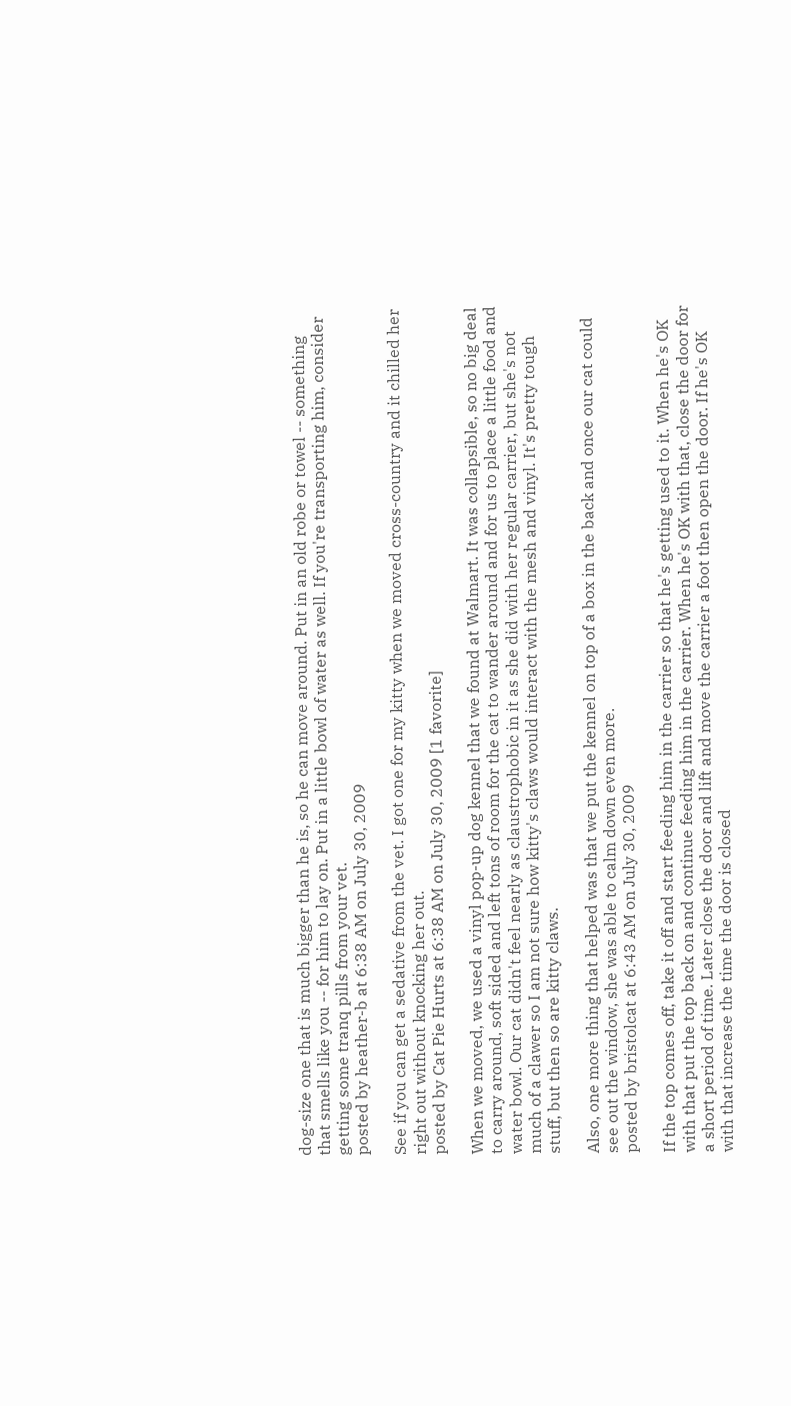dog-size one that is much bigger than he is, so he can move around. Put in an old robe or towel -- something that smells like you -- for him to lay on. Put in a little bowl of water as well. If you're transporting him, consider getting some tranq pills from your vet.
posted by heather-b at 6:38 AM on July 30, 2009

See if you can get a sedative from the vet. I got one for my kitty when we moved cross-country and it chilled her right out without knocking her out.
posted by Cat Pie Hurts at 6:38 AM on July 30, 2009 [1 favorite]

When we moved, we used a vinyl pop-up dog kennel that we found at Walmart. It was collapsible, so no big deal to carry around, soft sided and left tons of room for the cat to wander around and for us to place a little food and water bowl. Our cat didn't feel nearly as claustrophobic in it as she did with her regular carrier, but she's not much of a clawer so I am not sure how kitty's claws would interact with the mesh and vinyl. It's pretty tough stuff, but then so are kitty claws.

Also, one more thing that helped was that we put the kennel on top of a box in the back and once our cat could see out the window, she was able to calm down even more.
posted by bristolcat at 6:43 AM on July 30, 2009

If the top comes off, take it off and start feeding him in the carrier so that he's getting used to it. When he's OK with that put the top back on and continue feeding him in the carrier. When he's OK with that, close the door for a short period of time. Later close the door and lift and move the carrier a foot then open the door. If he's OK with that increase the time the door is closed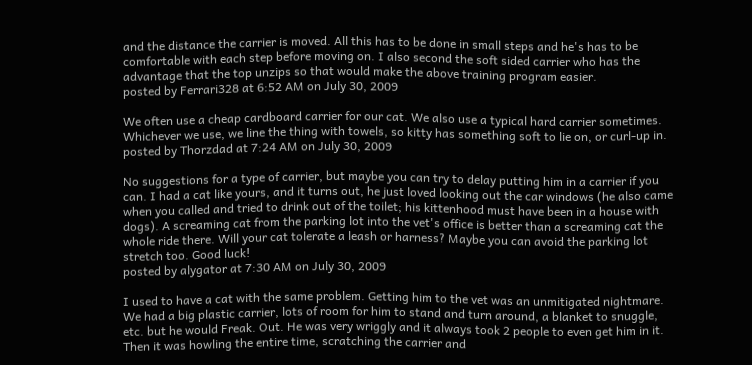and the distance the carrier is moved. All this has to be done in small steps and he's has to be comfortable with each step before moving on. I also second the soft sided carrier who has the advantage that the top unzips so that would make the above training program easier.
posted by Ferrari328 at 6:52 AM on July 30, 2009

We often use a cheap cardboard carrier for our cat. We also use a typical hard carrier sometimes. Whichever we use, we line the thing with towels, so kitty has something soft to lie on, or curl-up in.
posted by Thorzdad at 7:24 AM on July 30, 2009

No suggestions for a type of carrier, but maybe you can try to delay putting him in a carrier if you can. I had a cat like yours, and it turns out, he just loved looking out the car windows (he also came when you called and tried to drink out of the toilet; his kittenhood must have been in a house with dogs). A screaming cat from the parking lot into the vet's office is better than a screaming cat the whole ride there. Will your cat tolerate a leash or harness? Maybe you can avoid the parking lot stretch too. Good luck!
posted by alygator at 7:30 AM on July 30, 2009

I used to have a cat with the same problem. Getting him to the vet was an unmitigated nightmare. We had a big plastic carrier, lots of room for him to stand and turn around, a blanket to snuggle, etc. but he would Freak. Out. He was very wriggly and it always took 2 people to even get him in it. Then it was howling the entire time, scratching the carrier and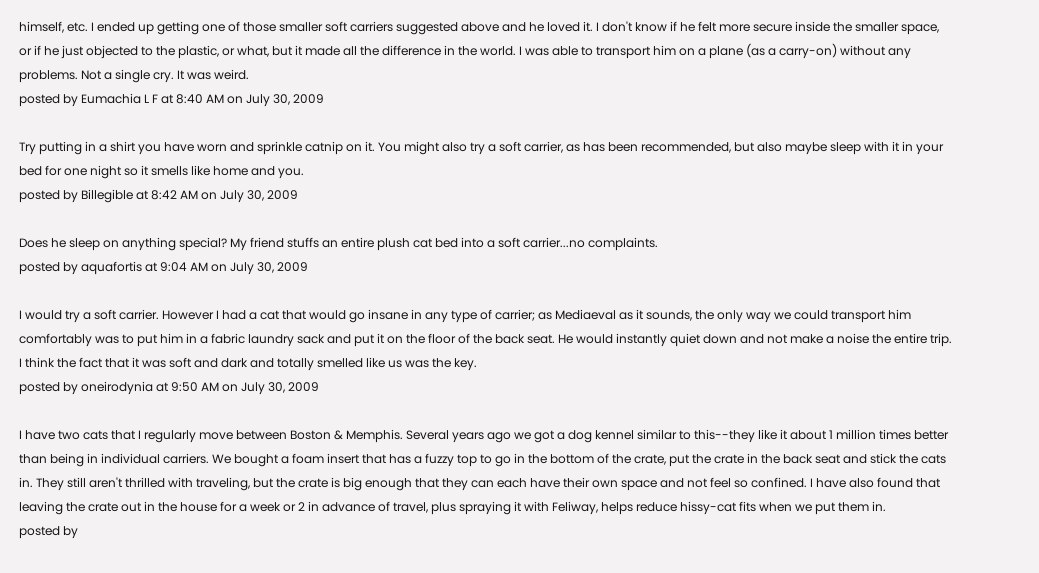himself, etc. I ended up getting one of those smaller soft carriers suggested above and he loved it. I don't know if he felt more secure inside the smaller space, or if he just objected to the plastic, or what, but it made all the difference in the world. I was able to transport him on a plane (as a carry-on) without any problems. Not a single cry. It was weird.
posted by Eumachia L F at 8:40 AM on July 30, 2009

Try putting in a shirt you have worn and sprinkle catnip on it. You might also try a soft carrier, as has been recommended, but also maybe sleep with it in your bed for one night so it smells like home and you.
posted by Billegible at 8:42 AM on July 30, 2009

Does he sleep on anything special? My friend stuffs an entire plush cat bed into a soft carrier...no complaints.
posted by aquafortis at 9:04 AM on July 30, 2009

I would try a soft carrier. However I had a cat that would go insane in any type of carrier; as Mediaeval as it sounds, the only way we could transport him comfortably was to put him in a fabric laundry sack and put it on the floor of the back seat. He would instantly quiet down and not make a noise the entire trip. I think the fact that it was soft and dark and totally smelled like us was the key.
posted by oneirodynia at 9:50 AM on July 30, 2009

I have two cats that I regularly move between Boston & Memphis. Several years ago we got a dog kennel similar to this--they like it about 1 million times better than being in individual carriers. We bought a foam insert that has a fuzzy top to go in the bottom of the crate, put the crate in the back seat and stick the cats in. They still aren't thrilled with traveling, but the crate is big enough that they can each have their own space and not feel so confined. I have also found that leaving the crate out in the house for a week or 2 in advance of travel, plus spraying it with Feliway, helps reduce hissy-cat fits when we put them in.
posted by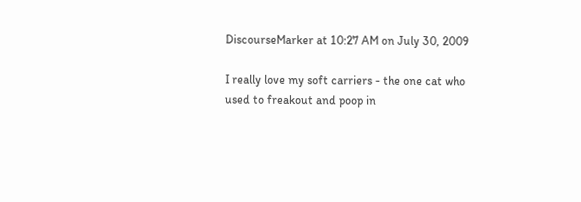DiscourseMarker at 10:27 AM on July 30, 2009

I really love my soft carriers - the one cat who used to freakout and poop in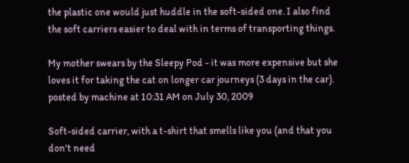the plastic one would just huddle in the soft-sided one. I also find the soft carriers easier to deal with in terms of transporting things.

My mother swears by the Sleepy Pod - it was more expensive but she loves it for taking the cat on longer car journeys (3 days in the car).
posted by machine at 10:31 AM on July 30, 2009

Soft-sided carrier, with a t-shirt that smells like you (and that you don't need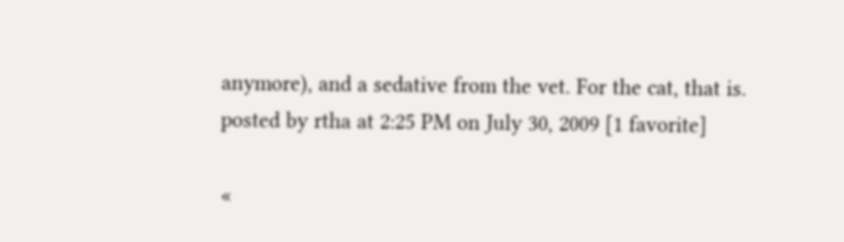anymore), and a sedative from the vet. For the cat, that is.
posted by rtha at 2:25 PM on July 30, 2009 [1 favorite]

«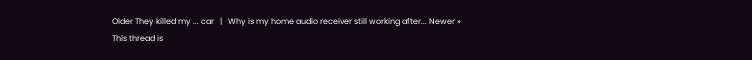Older They killed my ... car   |   Why is my home audio receiver still working after... Newer »
This thread is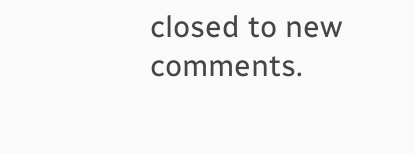closed to new comments.